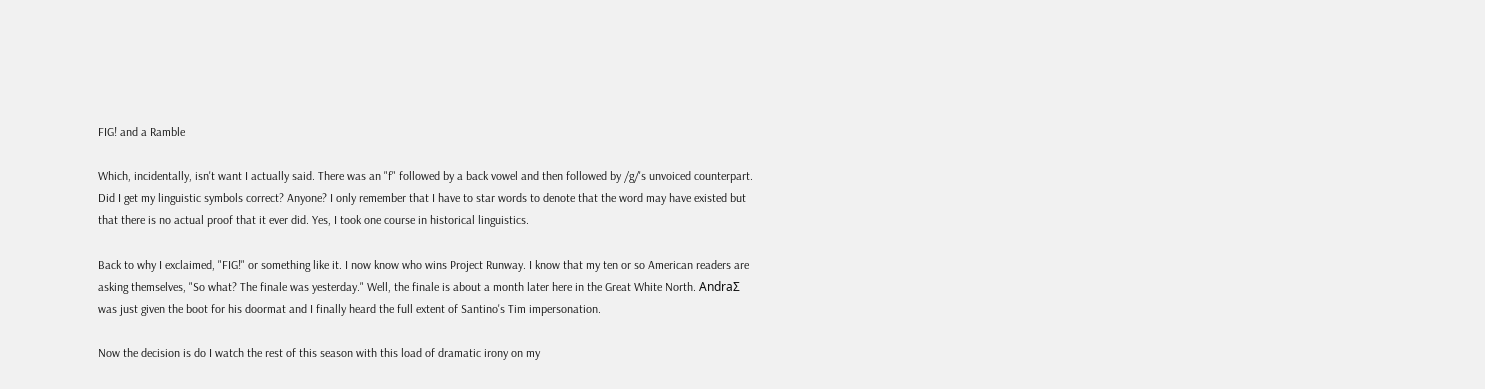FIG! and a Ramble

Which, incidentally, isn't want I actually said. There was an "f" followed by a back vowel and then followed by /g/'s unvoiced counterpart. Did I get my linguistic symbols correct? Anyone? I only remember that I have to star words to denote that the word may have existed but that there is no actual proof that it ever did. Yes, I took one course in historical linguistics.

Back to why I exclaimed, "FIG!" or something like it. I now know who wins Project Runway. I know that my ten or so American readers are asking themselves, "So what? The finale was yesterday." Well, the finale is about a month later here in the Great White North. AndraƩ was just given the boot for his doormat and I finally heard the full extent of Santino's Tim impersonation.

Now the decision is do I watch the rest of this season with this load of dramatic irony on my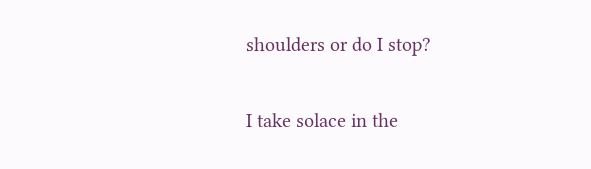shoulders or do I stop?

I take solace in the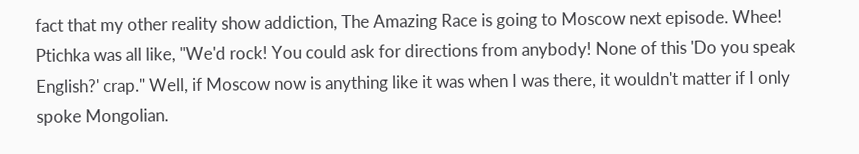fact that my other reality show addiction, The Amazing Race is going to Moscow next episode. Whee! Ptichka was all like, "We'd rock! You could ask for directions from anybody! None of this 'Do you speak English?' crap." Well, if Moscow now is anything like it was when I was there, it wouldn't matter if I only spoke Mongolian.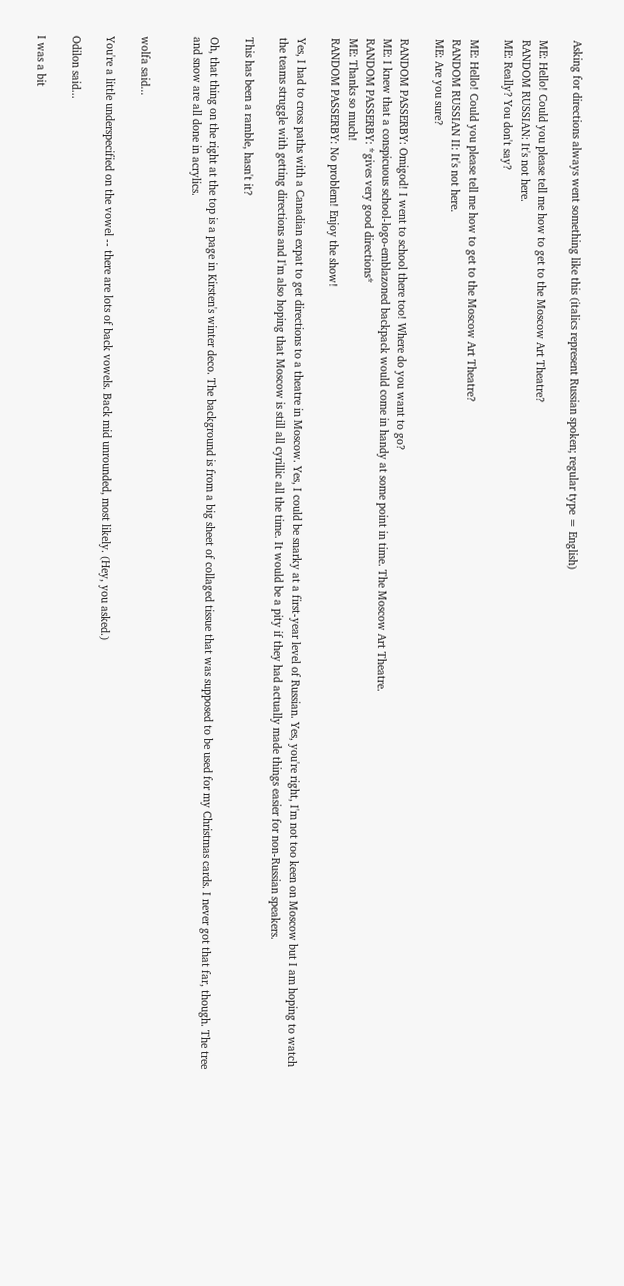Asking for directions always went something like this (italics represent Russian spoken; regular type = English)

ME: Hello! Could you please tell me how to get to the Moscow Art Theatre?
RANDOM RUSSIAN: It's not here.
ME: Really? You don't say?

ME: Hello! Could you please tell me how to get to the Moscow Art Theatre?
RANDOM RUSSIAN II: It's not here.
ME: Are you sure?

RANDOM PASSERBY: Omigod! I went to school there too! Where do you want to go?
ME: I knew that a conspicuous school-logo-emblazoned backpack would come in handy at some point in time. The Moscow Art Theatre.
RANDOM PASSERBY: *gives very good directions*
ME: Thanks so much!
RANDOM PASSERBY: No problem! Enjoy the show!

Yes, I had to cross paths with a Canadian expat to get directions to a theatre in Moscow. Yes, I could be snarky at a first-year level of Russian. Yes, you're right, I'm not too keen on Moscow but I am hoping to watch the teams struggle with getting directions and I'm also hoping that Moscow is still all cyrillic all the time. It would be a pity if they had actually made things easier for non-Russian speakers.

This has been a ramble, hasn't it?

Oh, that thing on the right at the top is a page in Kirsten's winter deco. The background is from a big sheet of collaged tissue that was supposed to be used for my Christmas cards. I never got that far, though. The tree and snow are all done in acrylics.


wolfa said...

You're a little underspecified on the vowel -- there are lots of back vowels. Back mid unrounded, most likely. (Hey, you asked.)

Odilon said...

I was a bit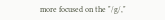more focused on the "/g/,"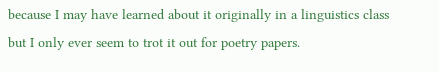because I may have learned about it originally in a linguistics class but I only ever seem to trot it out for poetry papers.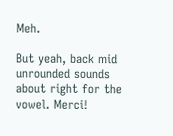Meh.

But yeah, back mid unrounded sounds about right for the vowel. Merci!